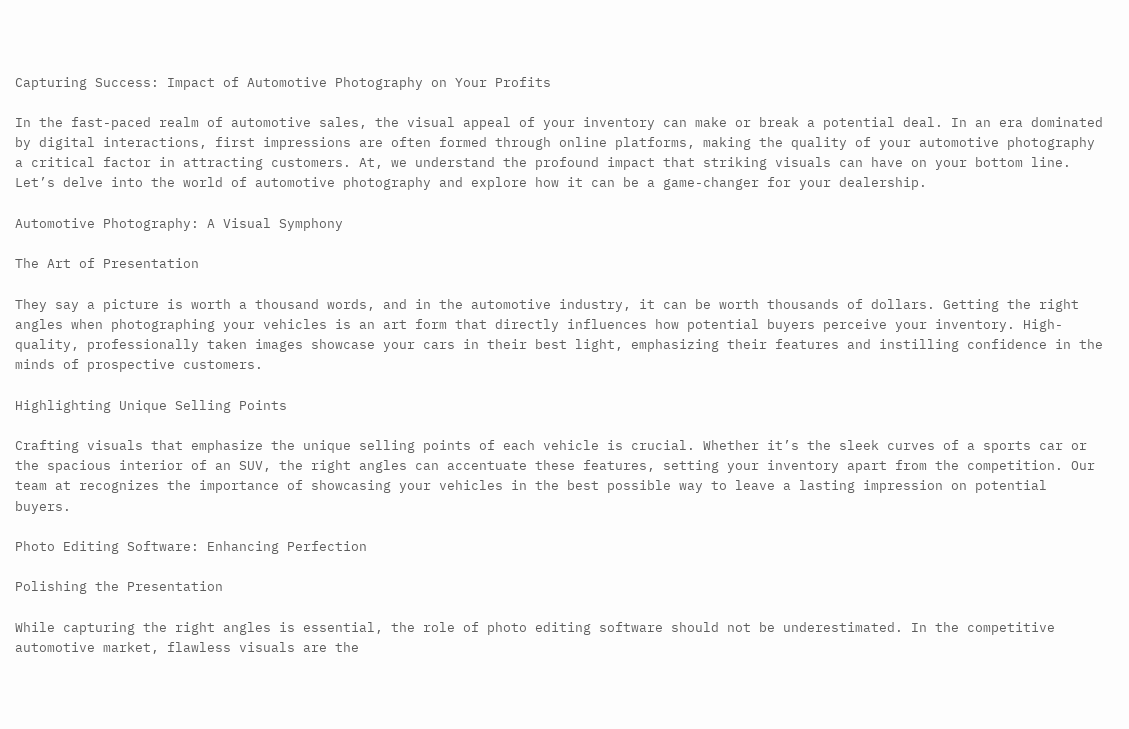Capturing Success: Impact of Automotive Photography on Your Profits

In the fast-paced realm of automotive sales, the visual appeal of your inventory can make or break a potential deal. In an era dominated by digital interactions, first impressions are often formed through online platforms, making the quality of your automotive photography a critical factor in attracting customers. At, we understand the profound impact that striking visuals can have on your bottom line. Let’s delve into the world of automotive photography and explore how it can be a game-changer for your dealership.

Automotive Photography: A Visual Symphony

The Art of Presentation

They say a picture is worth a thousand words, and in the automotive industry, it can be worth thousands of dollars. Getting the right angles when photographing your vehicles is an art form that directly influences how potential buyers perceive your inventory. High-quality, professionally taken images showcase your cars in their best light, emphasizing their features and instilling confidence in the minds of prospective customers.

Highlighting Unique Selling Points

Crafting visuals that emphasize the unique selling points of each vehicle is crucial. Whether it’s the sleek curves of a sports car or the spacious interior of an SUV, the right angles can accentuate these features, setting your inventory apart from the competition. Our team at recognizes the importance of showcasing your vehicles in the best possible way to leave a lasting impression on potential buyers.

Photo Editing Software: Enhancing Perfection

Polishing the Presentation

While capturing the right angles is essential, the role of photo editing software should not be underestimated. In the competitive automotive market, flawless visuals are the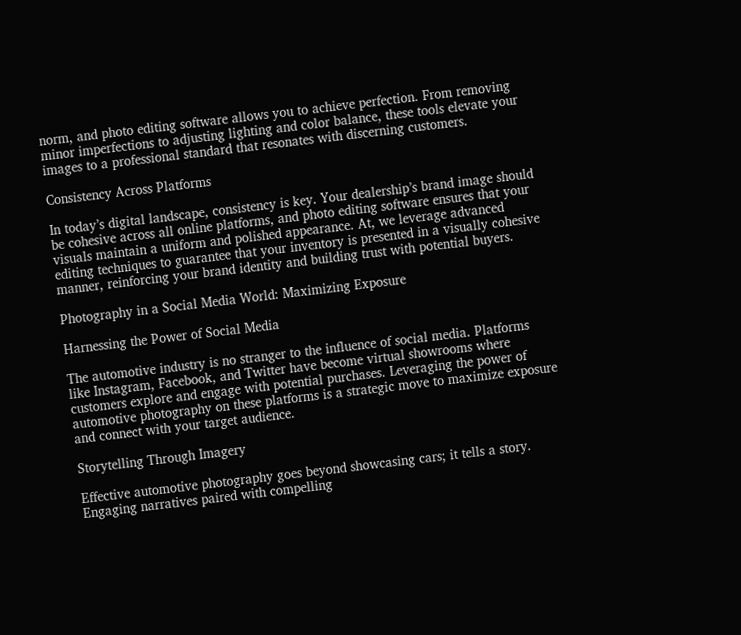norm, and photo editing software allows you to achieve perfection. From removing minor imperfections to adjusting lighting and color balance, these tools elevate your images to a professional standard that resonates with discerning customers.

Consistency Across Platforms

In today’s digital landscape, consistency is key. Your dealership’s brand image should be cohesive across all online platforms, and photo editing software ensures that your visuals maintain a uniform and polished appearance. At, we leverage advanced editing techniques to guarantee that your inventory is presented in a visually cohesive manner, reinforcing your brand identity and building trust with potential buyers.

Photography in a Social Media World: Maximizing Exposure

Harnessing the Power of Social Media

The automotive industry is no stranger to the influence of social media. Platforms like Instagram, Facebook, and Twitter have become virtual showrooms where customers explore and engage with potential purchases. Leveraging the power of automotive photography on these platforms is a strategic move to maximize exposure and connect with your target audience.

Storytelling Through Imagery

Effective automotive photography goes beyond showcasing cars; it tells a story. Engaging narratives paired with compelling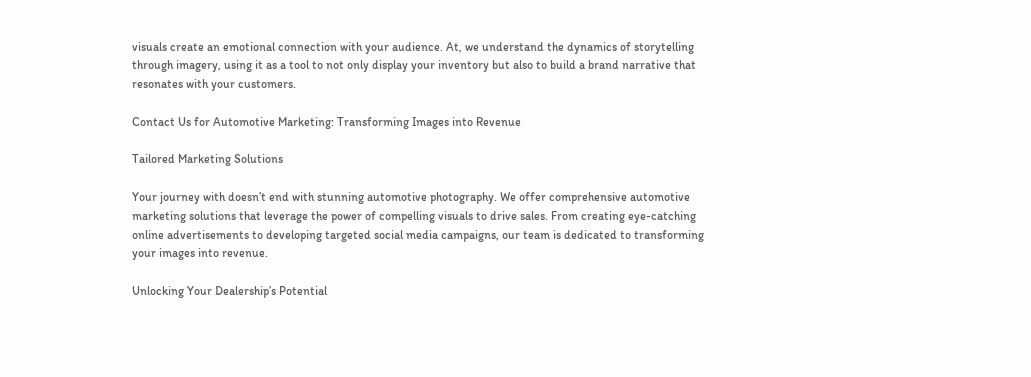visuals create an emotional connection with your audience. At, we understand the dynamics of storytelling through imagery, using it as a tool to not only display your inventory but also to build a brand narrative that resonates with your customers.

Contact Us for Automotive Marketing: Transforming Images into Revenue

Tailored Marketing Solutions

Your journey with doesn’t end with stunning automotive photography. We offer comprehensive automotive marketing solutions that leverage the power of compelling visuals to drive sales. From creating eye-catching online advertisements to developing targeted social media campaigns, our team is dedicated to transforming your images into revenue.

Unlocking Your Dealership’s Potential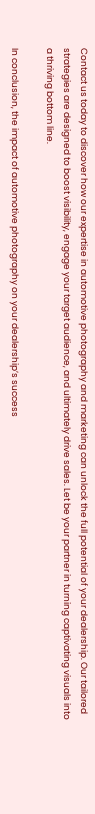Contact us today to discover how our expertise in automotive photography and marketing can unlock the full potential of your dealership. Our tailored strategies are designed to boost visibility, engage your target audience, and ultimately drive sales. Let be your partner in turning captivating visuals into a thriving bottom line.

In conclusion, the impact of automotive photography on your dealership’s success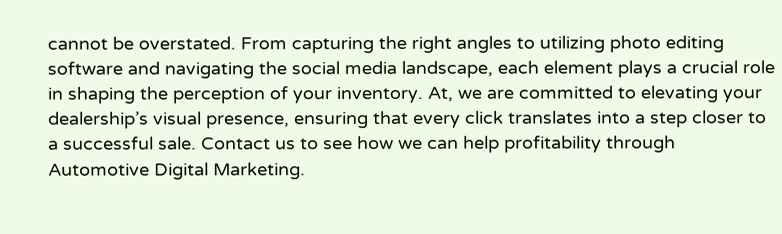cannot be overstated. From capturing the right angles to utilizing photo editing software and navigating the social media landscape, each element plays a crucial role in shaping the perception of your inventory. At, we are committed to elevating your dealership’s visual presence, ensuring that every click translates into a step closer to a successful sale. Contact us to see how we can help profitability through Automotive Digital Marketing.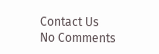Contact Us
No Comments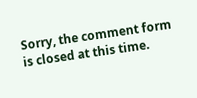Sorry, the comment form is closed at this time.